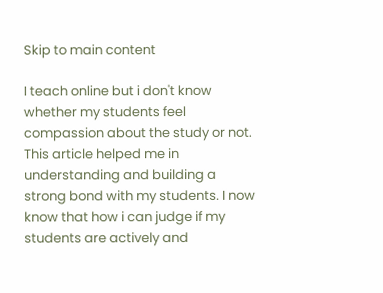Skip to main content

I teach online but i don't know whether my students feel compassion about the study or not. This article helped me in understanding and building a strong bond with my students. I now know that how i can judge if my students are actively and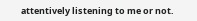attentively listening to me or not.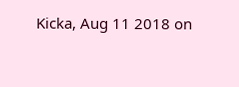Kicka, Aug 11 2018 on